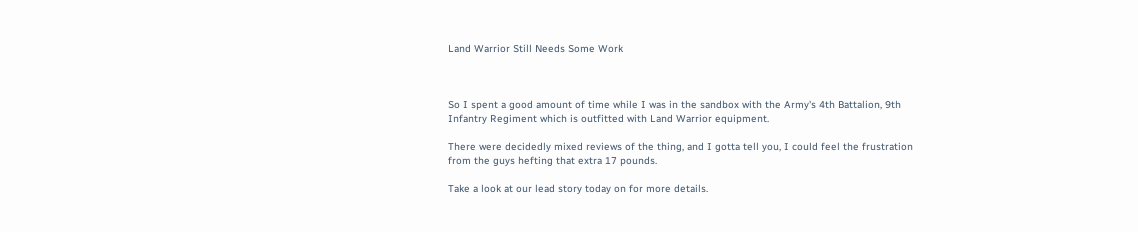Land Warrior Still Needs Some Work



So I spent a good amount of time while I was in the sandbox with the Army's 4th Battalion, 9th Infantry Regiment which is outfitted with Land Warrior equipment.

There were decidedly mixed reviews of the thing, and I gotta tell you, I could feel the frustration from the guys hefting that extra 17 pounds.

Take a look at our lead story today on for more details.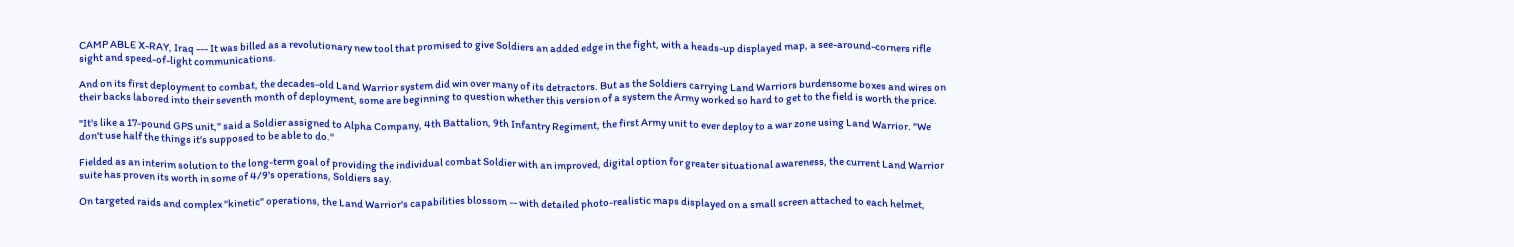CAMP ABLE X-RAY, Iraq --- It was billed as a revolutionary new tool that promised to give Soldiers an added edge in the fight, with a heads-up displayed map, a see-around-corners rifle sight and speed-of-light communications.

And on its first deployment to combat, the decades-old Land Warrior system did win over many of its detractors. But as the Soldiers carrying Land Warriors burdensome boxes and wires on their backs labored into their seventh month of deployment, some are beginning to question whether this version of a system the Army worked so hard to get to the field is worth the price.

"It's like a 17-pound GPS unit," said a Soldier assigned to Alpha Company, 4th Battalion, 9th Infantry Regiment, the first Army unit to ever deploy to a war zone using Land Warrior. "We don't use half the things it's supposed to be able to do."

Fielded as an interim solution to the long-term goal of providing the individual combat Soldier with an improved, digital option for greater situational awareness, the current Land Warrior suite has proven its worth in some of 4/9's operations, Soldiers say.

On targeted raids and complex "kinetic" operations, the Land Warrior's capabilities blossom -- with detailed photo-realistic maps displayed on a small screen attached to each helmet,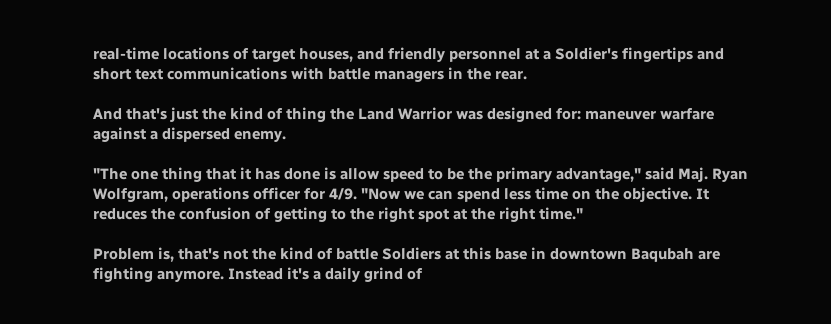real-time locations of target houses, and friendly personnel at a Soldier's fingertips and short text communications with battle managers in the rear.

And that's just the kind of thing the Land Warrior was designed for: maneuver warfare against a dispersed enemy.

"The one thing that it has done is allow speed to be the primary advantage," said Maj. Ryan Wolfgram, operations officer for 4/9. "Now we can spend less time on the objective. It reduces the confusion of getting to the right spot at the right time."

Problem is, that's not the kind of battle Soldiers at this base in downtown Baqubah are fighting anymore. Instead it's a daily grind of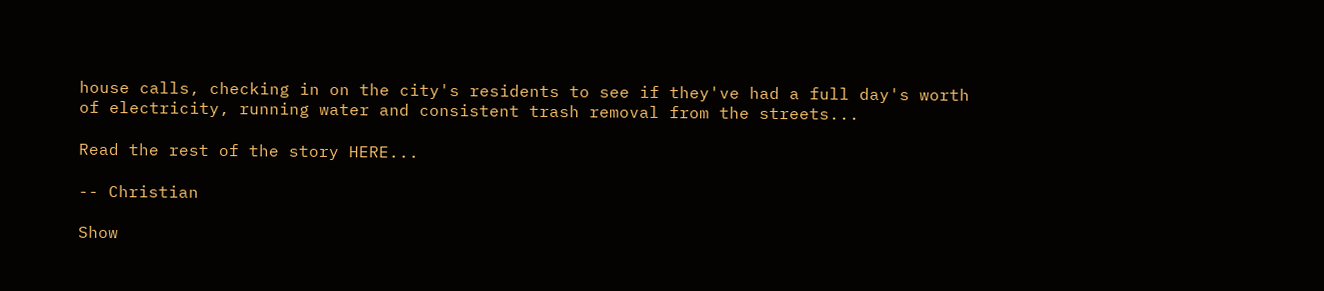house calls, checking in on the city's residents to see if they've had a full day's worth of electricity, running water and consistent trash removal from the streets...

Read the rest of the story HERE...

-- Christian

Show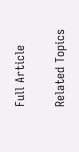Full Article

Related Topics